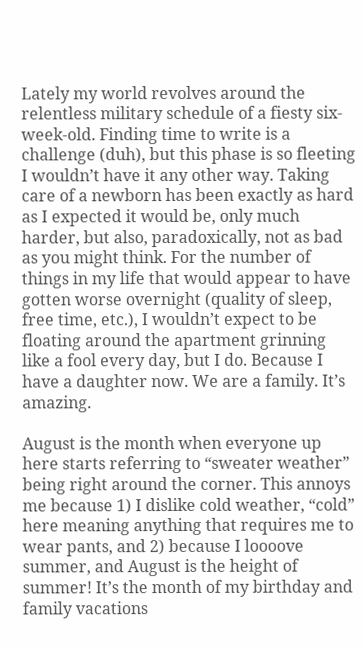Lately my world revolves around the relentless military schedule of a fiesty six-week-old. Finding time to write is a challenge (duh), but this phase is so fleeting I wouldn’t have it any other way. Taking care of a newborn has been exactly as hard as I expected it would be, only much harder, but also, paradoxically, not as bad as you might think. For the number of things in my life that would appear to have gotten worse overnight (quality of sleep, free time, etc.), I wouldn’t expect to be floating around the apartment grinning like a fool every day, but I do. Because I have a daughter now. We are a family. It’s amazing.

August is the month when everyone up here starts referring to “sweater weather” being right around the corner. This annoys me because 1) I dislike cold weather, “cold” here meaning anything that requires me to wear pants, and 2) because I loooove summer, and August is the height of summer! It’s the month of my birthday and family vacations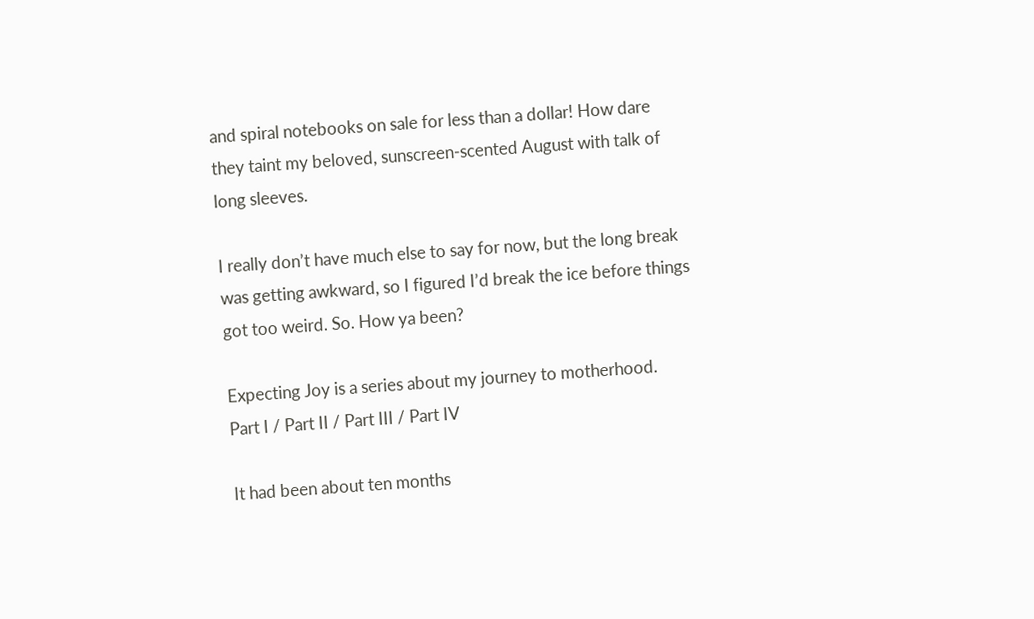and spiral notebooks on sale for less than a dollar! How dare they taint my beloved, sunscreen-scented August with talk of long sleeves.

I really don’t have much else to say for now, but the long break was getting awkward, so I figured I’d break the ice before things got too weird. So. How ya been?

Expecting Joy is a series about my journey to motherhood.
Part I / Part II / Part III / Part IV

It had been about ten months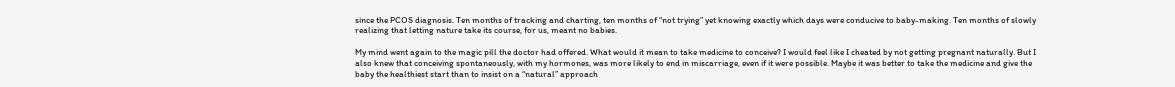since the PCOS diagnosis. Ten months of tracking and charting, ten months of “not trying” yet knowing exactly which days were conducive to baby-making. Ten months of slowly realizing that letting nature take its course, for us, meant no babies.

My mind went again to the magic pill the doctor had offered. What would it mean to take medicine to conceive? I would feel like I cheated by not getting pregnant naturally. But I also knew that conceiving spontaneously, with my hormones, was more likely to end in miscarriage, even if it were possible. Maybe it was better to take the medicine and give the baby the healthiest start than to insist on a “natural” approach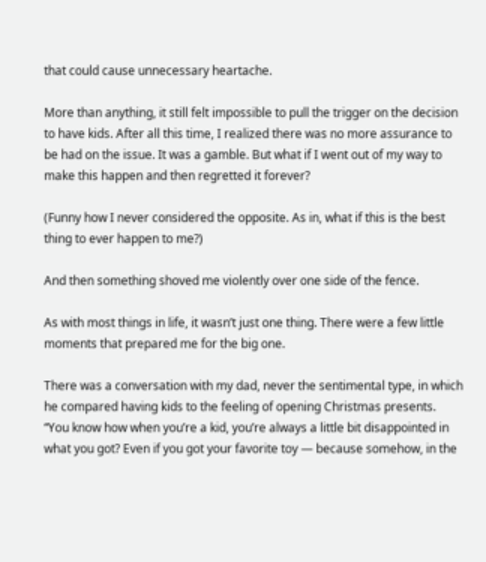that could cause unnecessary heartache.

More than anything, it still felt impossible to pull the trigger on the decision to have kids. After all this time, I realized there was no more assurance to be had on the issue. It was a gamble. But what if I went out of my way to make this happen and then regretted it forever?

(Funny how I never considered the opposite. As in, what if this is the best thing to ever happen to me?)

And then something shoved me violently over one side of the fence.

As with most things in life, it wasn’t just one thing. There were a few little moments that prepared me for the big one.

There was a conversation with my dad, never the sentimental type, in which he compared having kids to the feeling of opening Christmas presents. “You know how when you’re a kid, you’re always a little bit disappointed in what you got? Even if you got your favorite toy — because somehow, in the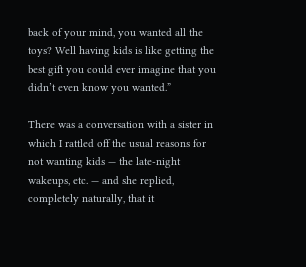back of your mind, you wanted all the toys? Well having kids is like getting the best gift you could ever imagine that you didn’t even know you wanted.”

There was a conversation with a sister in which I rattled off the usual reasons for not wanting kids — the late-night wakeups, etc. — and she replied, completely naturally, that it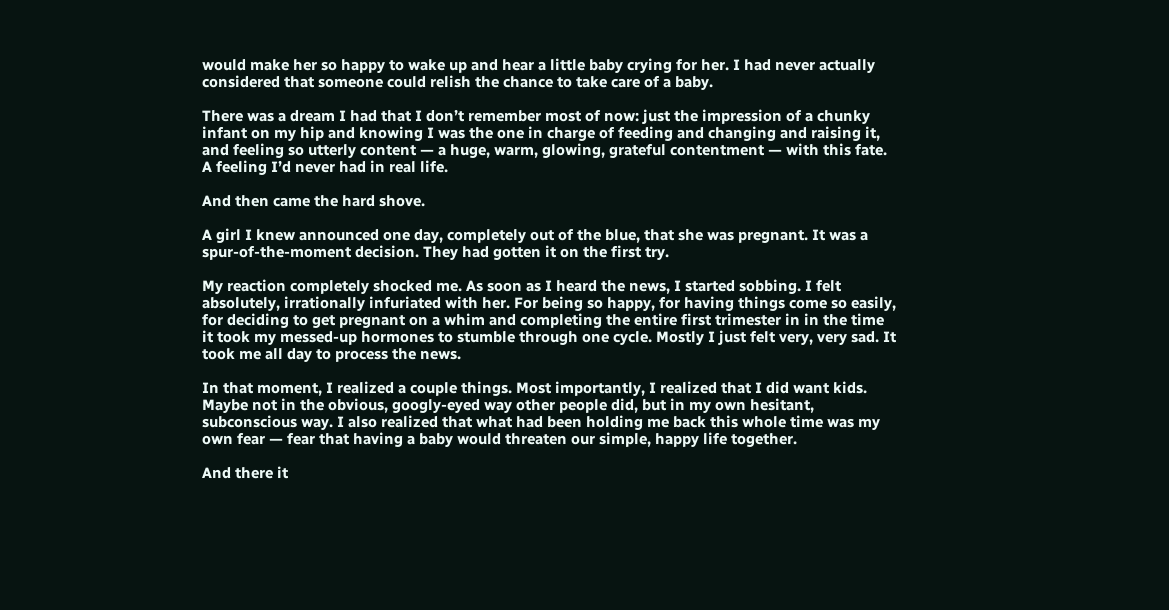would make her so happy to wake up and hear a little baby crying for her. I had never actually considered that someone could relish the chance to take care of a baby.

There was a dream I had that I don’t remember most of now: just the impression of a chunky infant on my hip and knowing I was the one in charge of feeding and changing and raising it, and feeling so utterly content — a huge, warm, glowing, grateful contentment — with this fate. A feeling I’d never had in real life.

And then came the hard shove.

A girl I knew announced one day, completely out of the blue, that she was pregnant. It was a spur-of-the-moment decision. They had gotten it on the first try.

My reaction completely shocked me. As soon as I heard the news, I started sobbing. I felt absolutely, irrationally infuriated with her. For being so happy, for having things come so easily, for deciding to get pregnant on a whim and completing the entire first trimester in in the time it took my messed-up hormones to stumble through one cycle. Mostly I just felt very, very sad. It took me all day to process the news.

In that moment, I realized a couple things. Most importantly, I realized that I did want kids. Maybe not in the obvious, googly-eyed way other people did, but in my own hesitant, subconscious way. I also realized that what had been holding me back this whole time was my own fear — fear that having a baby would threaten our simple, happy life together.

And there it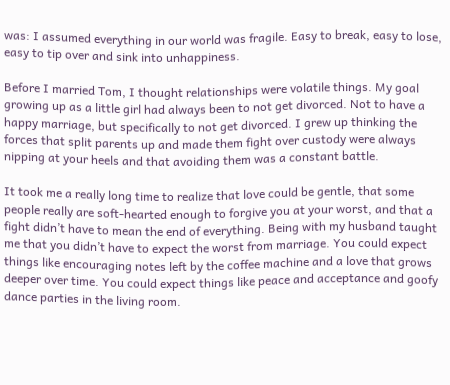was: I assumed everything in our world was fragile. Easy to break, easy to lose, easy to tip over and sink into unhappiness.

Before I married Tom, I thought relationships were volatile things. My goal growing up as a little girl had always been to not get divorced. Not to have a happy marriage, but specifically to not get divorced. I grew up thinking the forces that split parents up and made them fight over custody were always nipping at your heels and that avoiding them was a constant battle.

It took me a really long time to realize that love could be gentle, that some people really are soft-hearted enough to forgive you at your worst, and that a fight didn’t have to mean the end of everything. Being with my husband taught me that you didn’t have to expect the worst from marriage. You could expect things like encouraging notes left by the coffee machine and a love that grows deeper over time. You could expect things like peace and acceptance and goofy dance parties in the living room.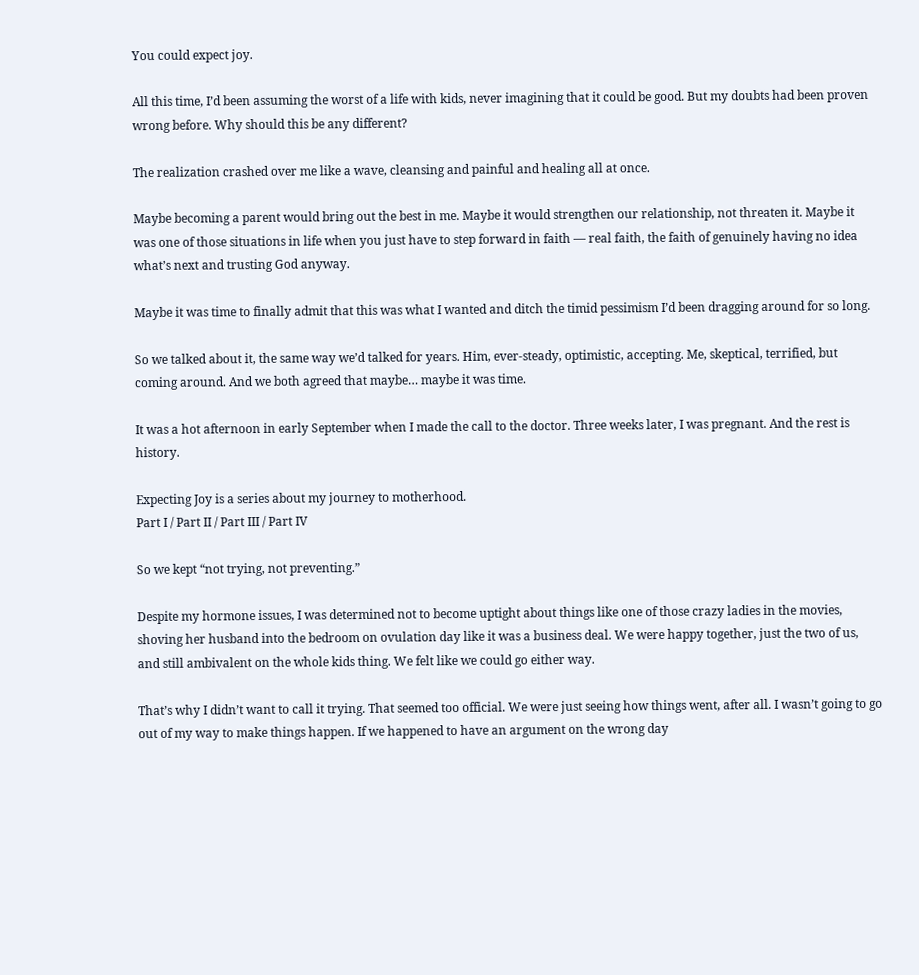You could expect joy.

All this time, I’d been assuming the worst of a life with kids, never imagining that it could be good. But my doubts had been proven wrong before. Why should this be any different?

The realization crashed over me like a wave, cleansing and painful and healing all at once.

Maybe becoming a parent would bring out the best in me. Maybe it would strengthen our relationship, not threaten it. Maybe it was one of those situations in life when you just have to step forward in faith — real faith, the faith of genuinely having no idea what’s next and trusting God anyway.

Maybe it was time to finally admit that this was what I wanted and ditch the timid pessimism I’d been dragging around for so long.

So we talked about it, the same way we’d talked for years. Him, ever-steady, optimistic, accepting. Me, skeptical, terrified, but coming around. And we both agreed that maybe… maybe it was time.

It was a hot afternoon in early September when I made the call to the doctor. Three weeks later, I was pregnant. And the rest is history.

Expecting Joy is a series about my journey to motherhood.
Part I / Part II / Part III / Part IV

So we kept “not trying, not preventing.”

Despite my hormone issues, I was determined not to become uptight about things like one of those crazy ladies in the movies, shoving her husband into the bedroom on ovulation day like it was a business deal. We were happy together, just the two of us, and still ambivalent on the whole kids thing. We felt like we could go either way.

That’s why I didn’t want to call it trying. That seemed too official. We were just seeing how things went, after all. I wasn’t going to go out of my way to make things happen. If we happened to have an argument on the wrong day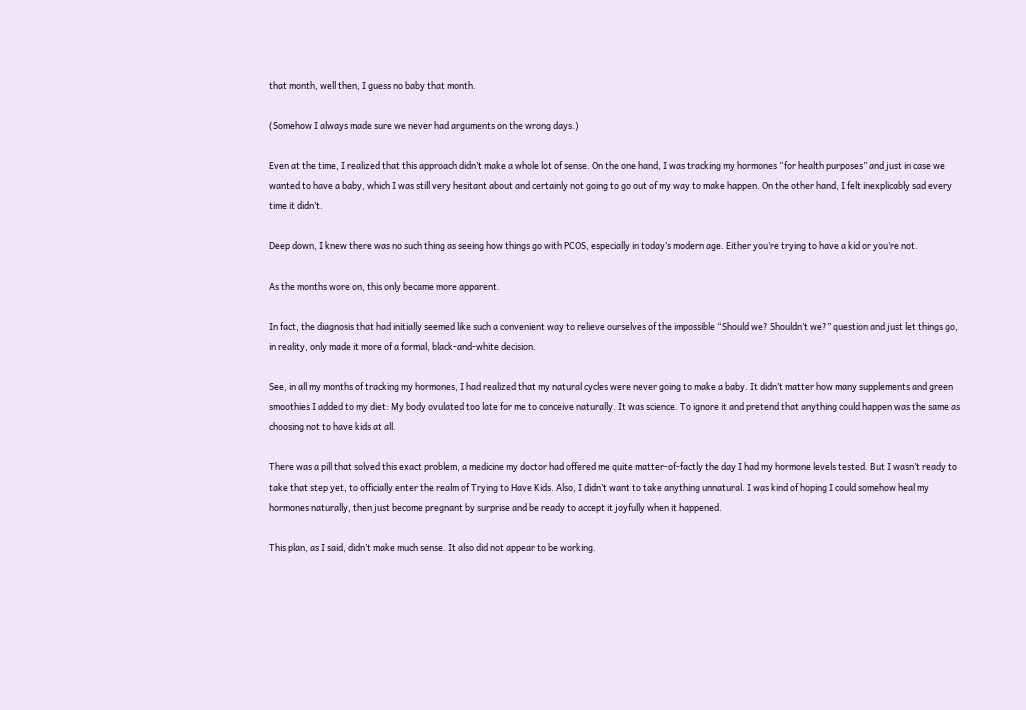that month, well then, I guess no baby that month.

(Somehow I always made sure we never had arguments on the wrong days.)

Even at the time, I realized that this approach didn’t make a whole lot of sense. On the one hand, I was tracking my hormones “for health purposes” and just in case we wanted to have a baby, which I was still very hesitant about and certainly not going to go out of my way to make happen. On the other hand, I felt inexplicably sad every time it didn’t.

Deep down, I knew there was no such thing as seeing how things go with PCOS, especially in today’s modern age. Either you’re trying to have a kid or you’re not.

As the months wore on, this only became more apparent.

In fact, the diagnosis that had initially seemed like such a convenient way to relieve ourselves of the impossible “Should we? Shouldn’t we?” question and just let things go, in reality, only made it more of a formal, black-and-white decision.

See, in all my months of tracking my hormones, I had realized that my natural cycles were never going to make a baby. It didn’t matter how many supplements and green smoothies I added to my diet: My body ovulated too late for me to conceive naturally. It was science. To ignore it and pretend that anything could happen was the same as choosing not to have kids at all.

There was a pill that solved this exact problem, a medicine my doctor had offered me quite matter-of-factly the day I had my hormone levels tested. But I wasn’t ready to take that step yet, to officially enter the realm of Trying to Have Kids. Also, I didn’t want to take anything unnatural. I was kind of hoping I could somehow heal my hormones naturally, then just become pregnant by surprise and be ready to accept it joyfully when it happened.

This plan, as I said, didn’t make much sense. It also did not appear to be working.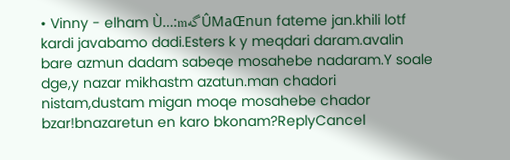• Vinny - elham Ù…:mگهÛMaŒnun fateme jan.khili lotf kardi javabamo dadi.Esters k y meqdari daram.avalin bare azmun dadam sabeqe mosahebe nadaram.Y soale dge,y nazar mikhastm azatun.man chadori nistam,dustam migan moqe mosahebe chador bzar!bnazaretun en karo bkonam?ReplyCancel